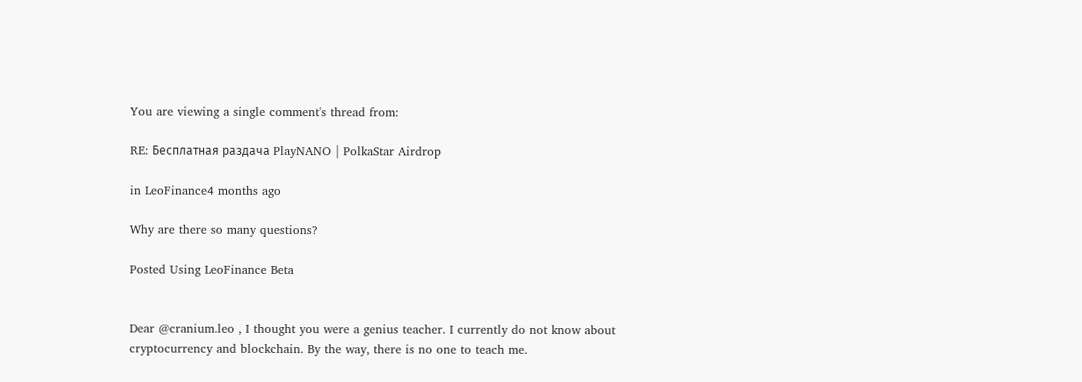You are viewing a single comment's thread from:

RE: Бесплатная раздача PlayNANO | PolkaStar Airdrop

in LeoFinance4 months ago

Why are there so many questions?

Posted Using LeoFinance Beta


Dear @cranium.leo , I thought you were a genius teacher. I currently do not know about cryptocurrency and blockchain. By the way, there is no one to teach me.